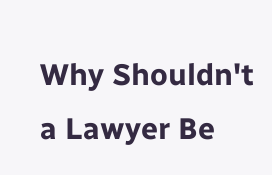Why Shouldn't a Lawyer Be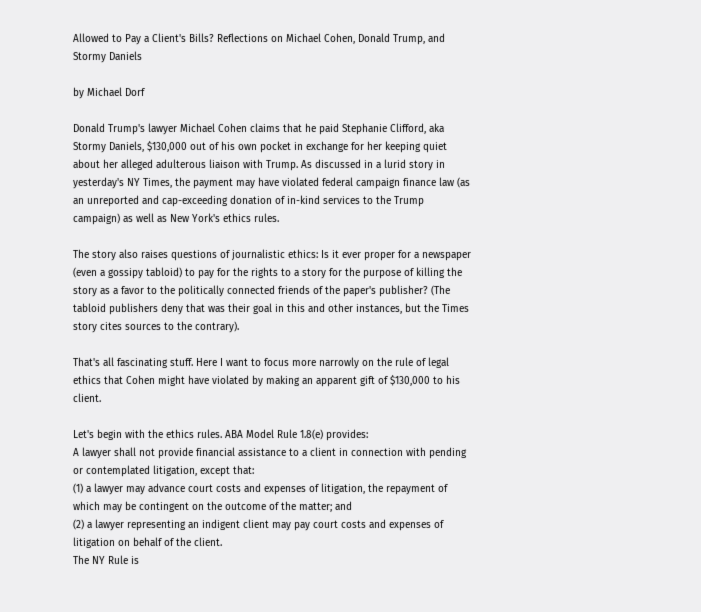Allowed to Pay a Client's Bills? Reflections on Michael Cohen, Donald Trump, and Stormy Daniels

by Michael Dorf

Donald Trump's lawyer Michael Cohen claims that he paid Stephanie Clifford, aka Stormy Daniels, $130,000 out of his own pocket in exchange for her keeping quiet about her alleged adulterous liaison with Trump. As discussed in a lurid story in yesterday's NY Times, the payment may have violated federal campaign finance law (as an unreported and cap-exceeding donation of in-kind services to the Trump campaign) as well as New York's ethics rules.

The story also raises questions of journalistic ethics: Is it ever proper for a newspaper (even a gossipy tabloid) to pay for the rights to a story for the purpose of killing the story as a favor to the politically connected friends of the paper's publisher? (The tabloid publishers deny that was their goal in this and other instances, but the Times story cites sources to the contrary).

That's all fascinating stuff. Here I want to focus more narrowly on the rule of legal ethics that Cohen might have violated by making an apparent gift of $130,000 to his client.

Let's begin with the ethics rules. ABA Model Rule 1.8(e) provides:
A lawyer shall not provide financial assistance to a client in connection with pending or contemplated litigation, except that:
(1) a lawyer may advance court costs and expenses of litigation, the repayment of which may be contingent on the outcome of the matter; and
(2) a lawyer representing an indigent client may pay court costs and expenses of litigation on behalf of the client.
The NY Rule is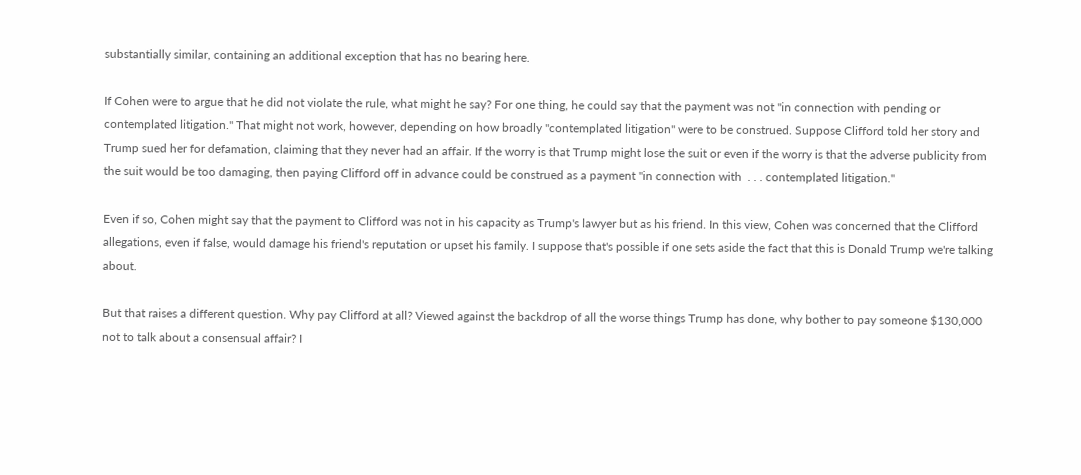substantially similar, containing an additional exception that has no bearing here.

If Cohen were to argue that he did not violate the rule, what might he say? For one thing, he could say that the payment was not "in connection with pending or contemplated litigation." That might not work, however, depending on how broadly "contemplated litigation" were to be construed. Suppose Clifford told her story and Trump sued her for defamation, claiming that they never had an affair. If the worry is that Trump might lose the suit or even if the worry is that the adverse publicity from the suit would be too damaging, then paying Clifford off in advance could be construed as a payment "in connection with  . . . contemplated litigation."

Even if so, Cohen might say that the payment to Clifford was not in his capacity as Trump's lawyer but as his friend. In this view, Cohen was concerned that the Clifford allegations, even if false, would damage his friend's reputation or upset his family. I suppose that's possible if one sets aside the fact that this is Donald Trump we're talking about.

But that raises a different question. Why pay Clifford at all? Viewed against the backdrop of all the worse things Trump has done, why bother to pay someone $130,000 not to talk about a consensual affair? I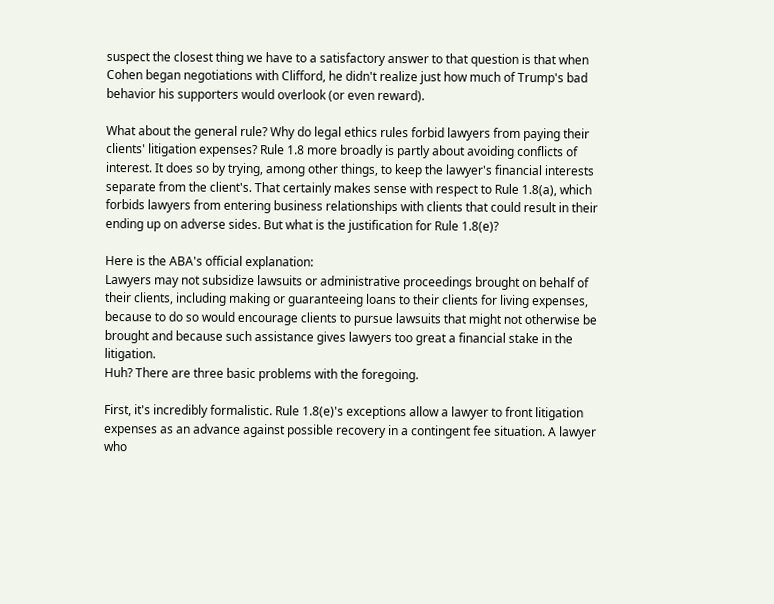suspect the closest thing we have to a satisfactory answer to that question is that when Cohen began negotiations with Clifford, he didn't realize just how much of Trump's bad behavior his supporters would overlook (or even reward).

What about the general rule? Why do legal ethics rules forbid lawyers from paying their clients' litigation expenses? Rule 1.8 more broadly is partly about avoiding conflicts of interest. It does so by trying, among other things, to keep the lawyer's financial interests separate from the client's. That certainly makes sense with respect to Rule 1.8(a), which forbids lawyers from entering business relationships with clients that could result in their ending up on adverse sides. But what is the justification for Rule 1.8(e)?

Here is the ABA's official explanation:
Lawyers may not subsidize lawsuits or administrative proceedings brought on behalf of their clients, including making or guaranteeing loans to their clients for living expenses, because to do so would encourage clients to pursue lawsuits that might not otherwise be brought and because such assistance gives lawyers too great a financial stake in the litigation.
Huh? There are three basic problems with the foregoing.

First, it's incredibly formalistic. Rule 1.8(e)'s exceptions allow a lawyer to front litigation expenses as an advance against possible recovery in a contingent fee situation. A lawyer who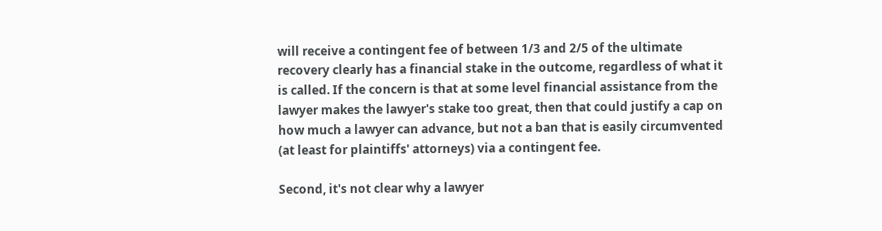will receive a contingent fee of between 1/3 and 2/5 of the ultimate recovery clearly has a financial stake in the outcome, regardless of what it is called. If the concern is that at some level financial assistance from the lawyer makes the lawyer's stake too great, then that could justify a cap on how much a lawyer can advance, but not a ban that is easily circumvented (at least for plaintiffs' attorneys) via a contingent fee.

Second, it's not clear why a lawyer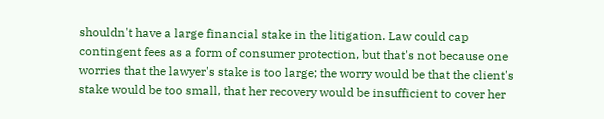shouldn't have a large financial stake in the litigation. Law could cap contingent fees as a form of consumer protection, but that's not because one worries that the lawyer's stake is too large; the worry would be that the client's stake would be too small, that her recovery would be insufficient to cover her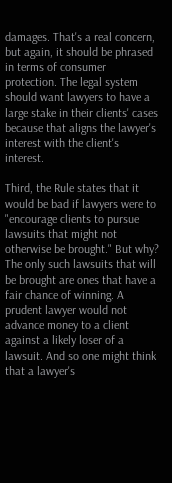damages. That's a real concern, but again, it should be phrased in terms of consumer protection. The legal system should want lawyers to have a large stake in their clients' cases because that aligns the lawyer's interest with the client's interest.

Third, the Rule states that it would be bad if lawyers were to "encourage clients to pursue lawsuits that might not otherwise be brought." But why? The only such lawsuits that will be brought are ones that have a fair chance of winning. A prudent lawyer would not advance money to a client against a likely loser of a lawsuit. And so one might think that a lawyer's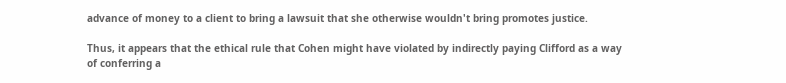advance of money to a client to bring a lawsuit that she otherwise wouldn't bring promotes justice.

Thus, it appears that the ethical rule that Cohen might have violated by indirectly paying Clifford as a way of conferring a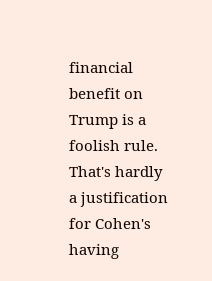financial benefit on Trump is a foolish rule. That's hardly a justification for Cohen's having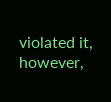violated it, however,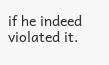if he indeed violated it.